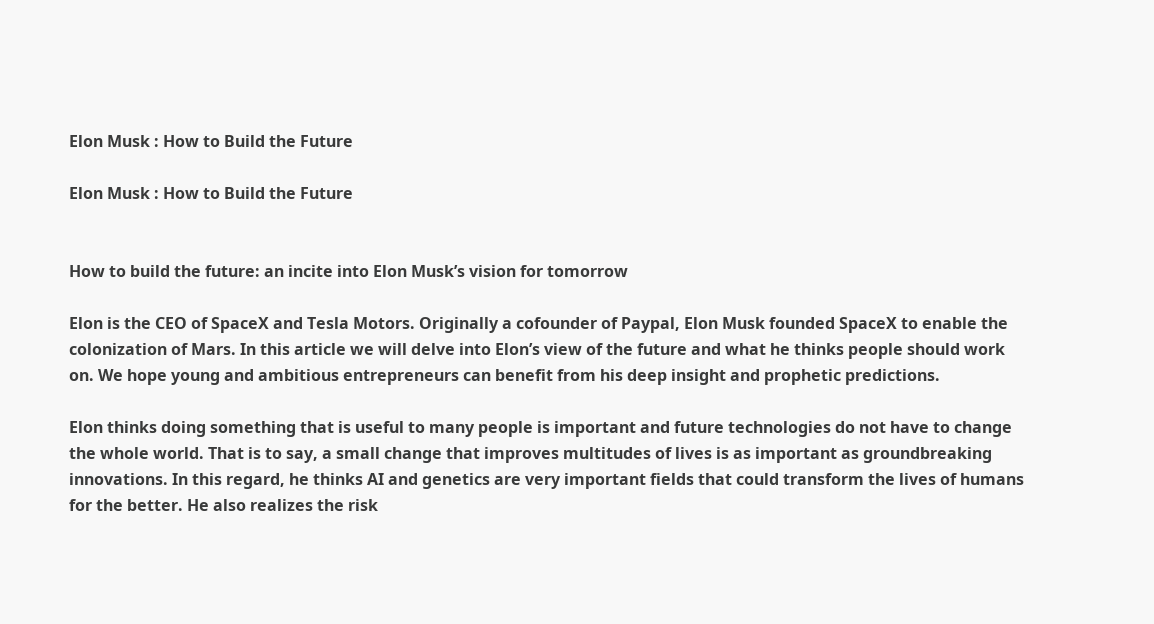Elon Musk : How to Build the Future

Elon Musk : How to Build the Future


How to build the future: an incite into Elon Musk’s vision for tomorrow

Elon is the CEO of SpaceX and Tesla Motors. Originally a cofounder of Paypal, Elon Musk founded SpaceX to enable the colonization of Mars. In this article we will delve into Elon’s view of the future and what he thinks people should work on. We hope young and ambitious entrepreneurs can benefit from his deep insight and prophetic predictions.

Elon thinks doing something that is useful to many people is important and future technologies do not have to change the whole world. That is to say, a small change that improves multitudes of lives is as important as groundbreaking innovations. In this regard, he thinks AI and genetics are very important fields that could transform the lives of humans for the better. He also realizes the risk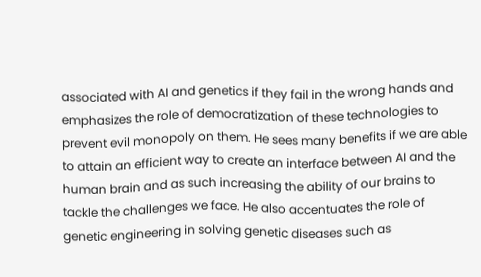associated with AI and genetics if they fail in the wrong hands and emphasizes the role of democratization of these technologies to prevent evil monopoly on them. He sees many benefits if we are able to attain an efficient way to create an interface between AI and the human brain and as such increasing the ability of our brains to tackle the challenges we face. He also accentuates the role of genetic engineering in solving genetic diseases such as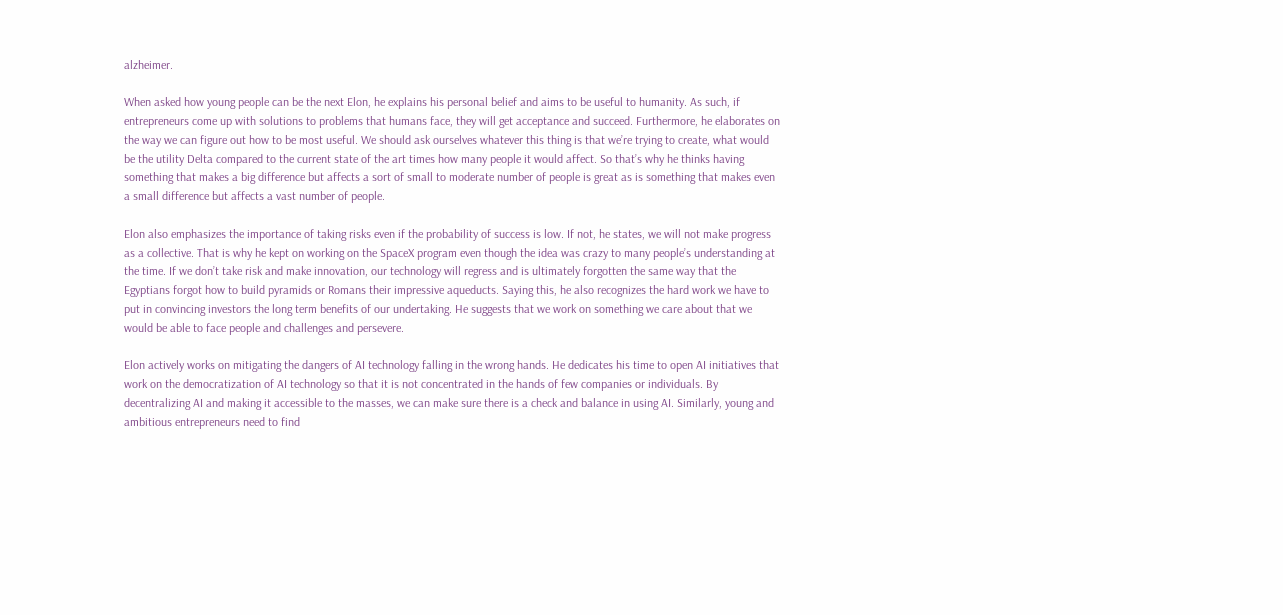alzheimer.

When asked how young people can be the next Elon, he explains his personal belief and aims to be useful to humanity. As such, if entrepreneurs come up with solutions to problems that humans face, they will get acceptance and succeed. Furthermore, he elaborates on the way we can figure out how to be most useful. We should ask ourselves whatever this thing is that we’re trying to create, what would be the utility Delta compared to the current state of the art times how many people it would affect. So that’s why he thinks having something that makes a big difference but affects a sort of small to moderate number of people is great as is something that makes even a small difference but affects a vast number of people.

Elon also emphasizes the importance of taking risks even if the probability of success is low. If not, he states, we will not make progress as a collective. That is why he kept on working on the SpaceX program even though the idea was crazy to many people’s understanding at the time. If we don’t take risk and make innovation, our technology will regress and is ultimately forgotten the same way that the Egyptians forgot how to build pyramids or Romans their impressive aqueducts. Saying this, he also recognizes the hard work we have to put in convincing investors the long term benefits of our undertaking. He suggests that we work on something we care about that we would be able to face people and challenges and persevere.

Elon actively works on mitigating the dangers of AI technology falling in the wrong hands. He dedicates his time to open AI initiatives that work on the democratization of AI technology so that it is not concentrated in the hands of few companies or individuals. By decentralizing AI and making it accessible to the masses, we can make sure there is a check and balance in using AI. Similarly, young and ambitious entrepreneurs need to find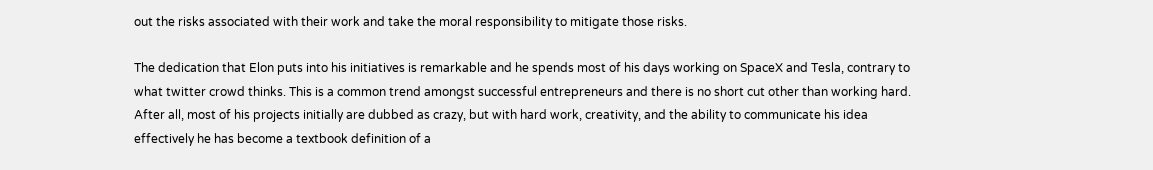out the risks associated with their work and take the moral responsibility to mitigate those risks.

The dedication that Elon puts into his initiatives is remarkable and he spends most of his days working on SpaceX and Tesla, contrary to what twitter crowd thinks. This is a common trend amongst successful entrepreneurs and there is no short cut other than working hard. After all, most of his projects initially are dubbed as crazy, but with hard work, creativity, and the ability to communicate his idea effectively he has become a textbook definition of a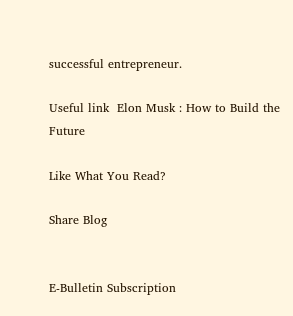successful entrepreneur.

Useful link  Elon Musk : How to Build the Future

Like What You Read?

Share Blog


E-Bulletin Subscription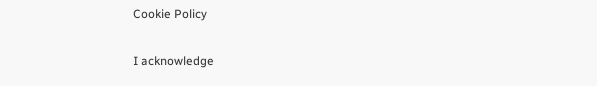Cookie Policy

I acknowledge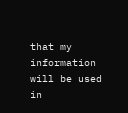that my information will be used in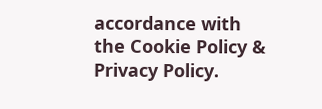accordance with the Cookie Policy & Privacy Policy.